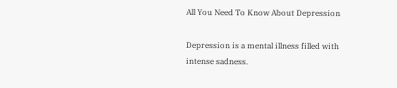All You Need To Know About Depression

Depression is a mental illness filled with intense sadness.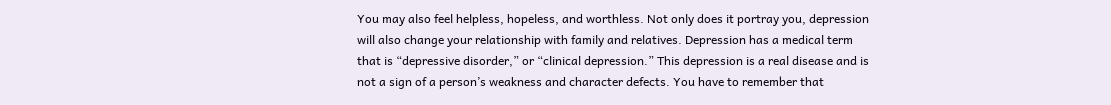You may also feel helpless, hopeless, and worthless. Not only does it portray you, depression will also change your relationship with family and relatives. Depression has a medical term that is “depressive disorder,” or “clinical depression.” This depression is a real disease and is not a sign of a person’s weakness and character defects. You have to remember that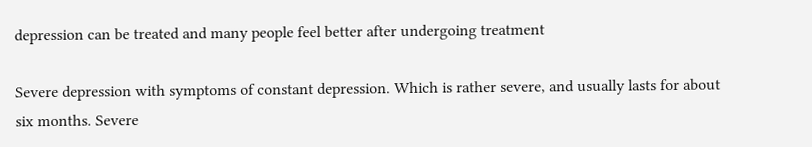depression can be treated and many people feel better after undergoing treatment

Severe depression with symptoms of constant depression. Which is rather severe, and usually lasts for about six months. Severe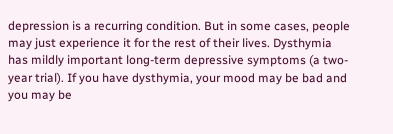depression is a recurring condition. But in some cases, people may just experience it for the rest of their lives. Dysthymia has mildly important long-term depressive symptoms (a two-year trial). If you have dysthymia, your mood may be bad and you may be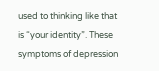used to thinking like that is “your identity”. These symptoms of depression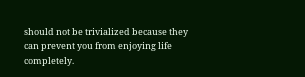should not be trivialized because they can prevent you from enjoying life completely.